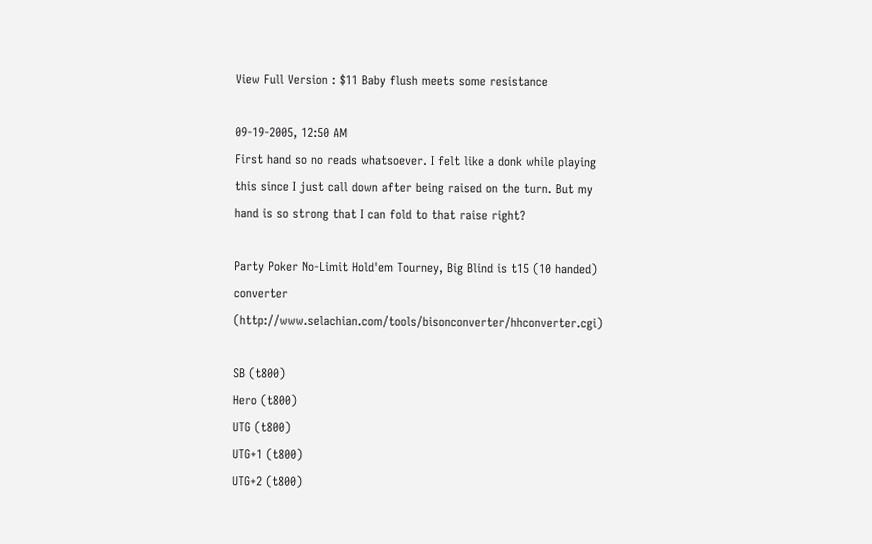View Full Version : $11 Baby flush meets some resistance

09-19-2005, 12:50 AM
First hand so no reads whatsoever. I felt like a donk while playing this since I just call down after being raised on the turn. But my hand is so strong that I can fold to that raise right?

Party Poker No-Limit Hold'em Tourney, Big Blind is t15 (10 handed) converter (http://www.selachian.com/tools/bisonconverter/hhconverter.cgi)

SB (t800)
Hero (t800)
UTG (t800)
UTG+1 (t800)
UTG+2 (t800)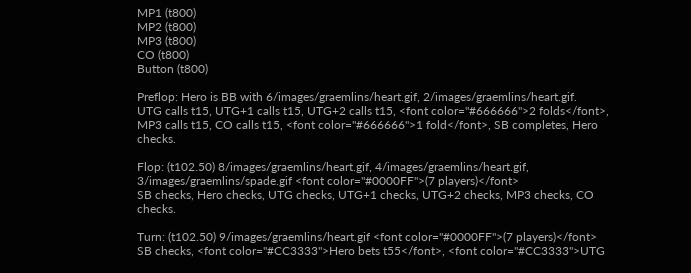MP1 (t800)
MP2 (t800)
MP3 (t800)
CO (t800)
Button (t800)

Preflop: Hero is BB with 6/images/graemlins/heart.gif, 2/images/graemlins/heart.gif.
UTG calls t15, UTG+1 calls t15, UTG+2 calls t15, <font color="#666666">2 folds</font>, MP3 calls t15, CO calls t15, <font color="#666666">1 fold</font>, SB completes, Hero checks.

Flop: (t102.50) 8/images/graemlins/heart.gif, 4/images/graemlins/heart.gif, 3/images/graemlins/spade.gif <font color="#0000FF">(7 players)</font>
SB checks, Hero checks, UTG checks, UTG+1 checks, UTG+2 checks, MP3 checks, CO checks.

Turn: (t102.50) 9/images/graemlins/heart.gif <font color="#0000FF">(7 players)</font>
SB checks, <font color="#CC3333">Hero bets t55</font>, <font color="#CC3333">UTG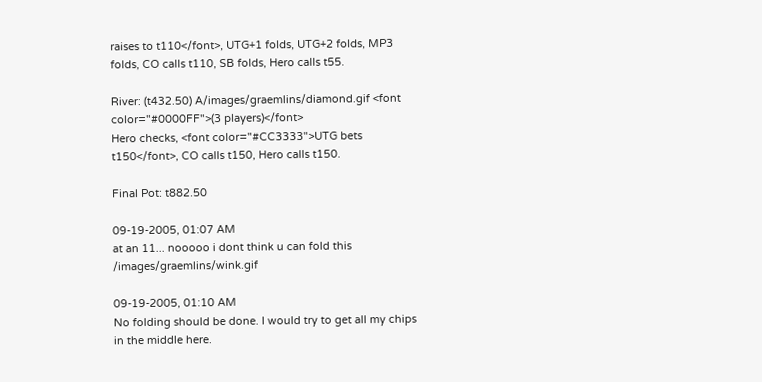raises to t110</font>, UTG+1 folds, UTG+2 folds, MP3 folds, CO calls t110, SB folds, Hero calls t55.

River: (t432.50) A/images/graemlins/diamond.gif <font color="#0000FF">(3 players)</font>
Hero checks, <font color="#CC3333">UTG bets t150</font>, CO calls t150, Hero calls t150.

Final Pot: t882.50

09-19-2005, 01:07 AM
at an 11... nooooo i dont think u can fold this /images/graemlins/wink.gif

09-19-2005, 01:10 AM
No folding should be done. I would try to get all my chips in the middle here.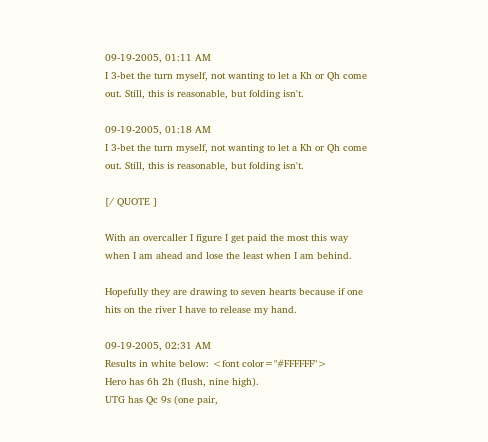09-19-2005, 01:11 AM
I 3-bet the turn myself, not wanting to let a Kh or Qh come out. Still, this is reasonable, but folding isn't.

09-19-2005, 01:18 AM
I 3-bet the turn myself, not wanting to let a Kh or Qh come out. Still, this is reasonable, but folding isn't.

[/ QUOTE ]

With an overcaller I figure I get paid the most this way when I am ahead and lose the least when I am behind.

Hopefully they are drawing to seven hearts because if one hits on the river I have to release my hand.

09-19-2005, 02:31 AM
Results in white below: <font color="#FFFFFF">
Hero has 6h 2h (flush, nine high).
UTG has Qc 9s (one pair,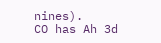nines).
CO has Ah 3d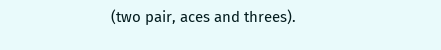(two pair, aces and threes).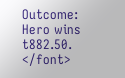Outcome: Hero wins t882.50. </font>